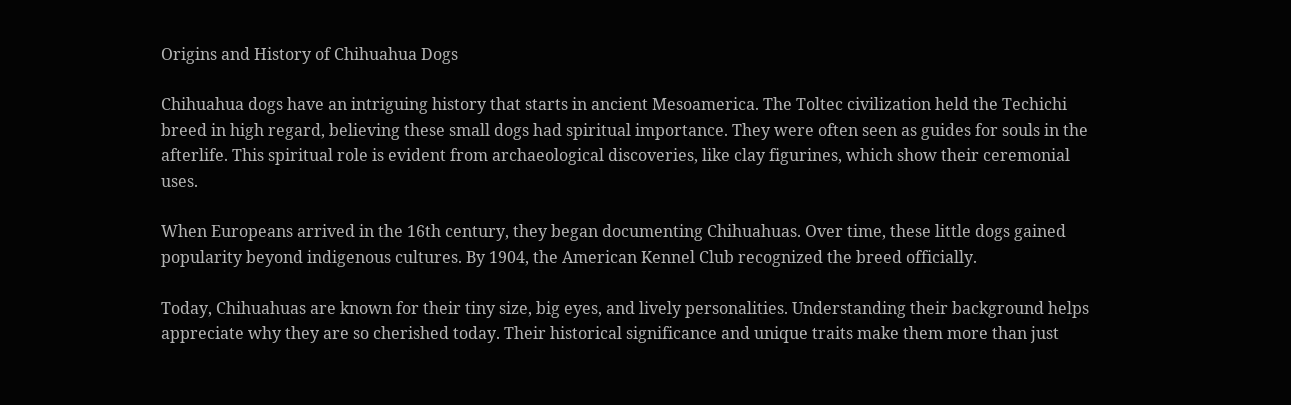Origins and History of Chihuahua Dogs

Chihuahua dogs have an intriguing history that starts in ancient Mesoamerica. The Toltec civilization held the Techichi breed in high regard, believing these small dogs had spiritual importance. They were often seen as guides for souls in the afterlife. This spiritual role is evident from archaeological discoveries, like clay figurines, which show their ceremonial uses.

When Europeans arrived in the 16th century, they began documenting Chihuahuas. Over time, these little dogs gained popularity beyond indigenous cultures. By 1904, the American Kennel Club recognized the breed officially.

Today, Chihuahuas are known for their tiny size, big eyes, and lively personalities. Understanding their background helps appreciate why they are so cherished today. Their historical significance and unique traits make them more than just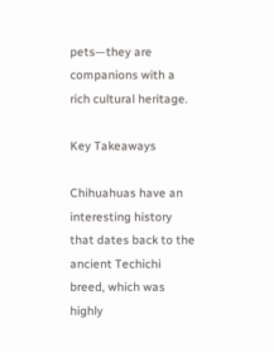pets—they are companions with a rich cultural heritage.

Key Takeaways

Chihuahuas have an interesting history that dates back to the ancient Techichi breed, which was highly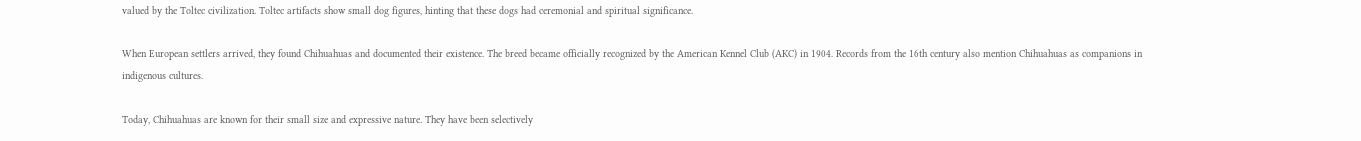valued by the Toltec civilization. Toltec artifacts show small dog figures, hinting that these dogs had ceremonial and spiritual significance.

When European settlers arrived, they found Chihuahuas and documented their existence. The breed became officially recognized by the American Kennel Club (AKC) in 1904. Records from the 16th century also mention Chihuahuas as companions in indigenous cultures.

Today, Chihuahuas are known for their small size and expressive nature. They have been selectively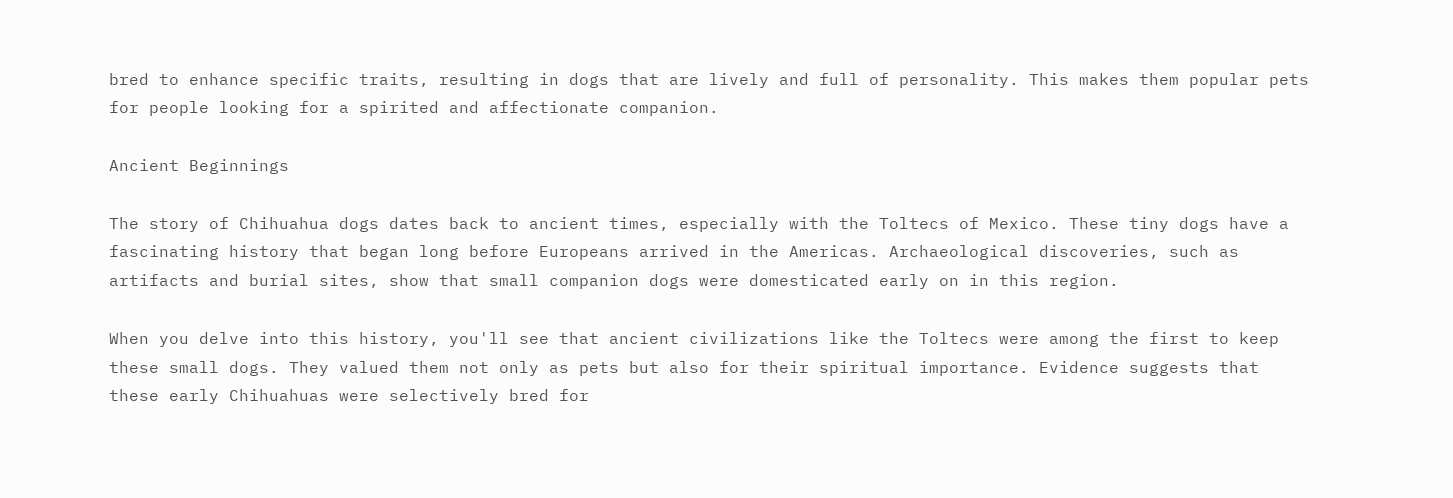bred to enhance specific traits, resulting in dogs that are lively and full of personality. This makes them popular pets for people looking for a spirited and affectionate companion.

Ancient Beginnings

The story of Chihuahua dogs dates back to ancient times, especially with the Toltecs of Mexico. These tiny dogs have a fascinating history that began long before Europeans arrived in the Americas. Archaeological discoveries, such as artifacts and burial sites, show that small companion dogs were domesticated early on in this region.

When you delve into this history, you'll see that ancient civilizations like the Toltecs were among the first to keep these small dogs. They valued them not only as pets but also for their spiritual importance. Evidence suggests that these early Chihuahuas were selectively bred for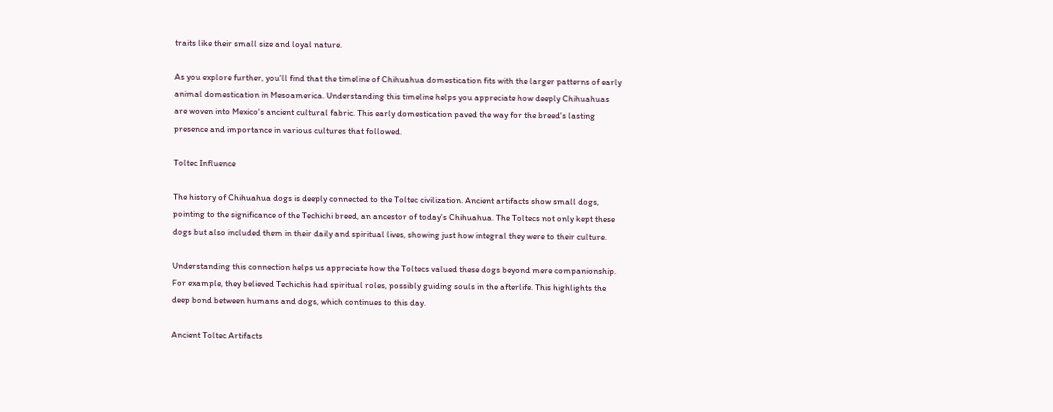traits like their small size and loyal nature.

As you explore further, you'll find that the timeline of Chihuahua domestication fits with the larger patterns of early animal domestication in Mesoamerica. Understanding this timeline helps you appreciate how deeply Chihuahuas are woven into Mexico's ancient cultural fabric. This early domestication paved the way for the breed's lasting presence and importance in various cultures that followed.

Toltec Influence

The history of Chihuahua dogs is deeply connected to the Toltec civilization. Ancient artifacts show small dogs, pointing to the significance of the Techichi breed, an ancestor of today's Chihuahua. The Toltecs not only kept these dogs but also included them in their daily and spiritual lives, showing just how integral they were to their culture.

Understanding this connection helps us appreciate how the Toltecs valued these dogs beyond mere companionship. For example, they believed Techichis had spiritual roles, possibly guiding souls in the afterlife. This highlights the deep bond between humans and dogs, which continues to this day.

Ancient Toltec Artifacts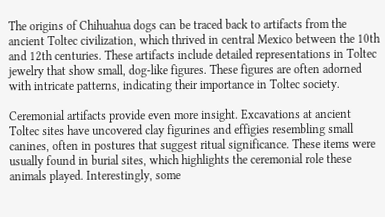The origins of Chihuahua dogs can be traced back to artifacts from the ancient Toltec civilization, which thrived in central Mexico between the 10th and 12th centuries. These artifacts include detailed representations in Toltec jewelry that show small, dog-like figures. These figures are often adorned with intricate patterns, indicating their importance in Toltec society.

Ceremonial artifacts provide even more insight. Excavations at ancient Toltec sites have uncovered clay figurines and effigies resembling small canines, often in postures that suggest ritual significance. These items were usually found in burial sites, which highlights the ceremonial role these animals played. Interestingly, some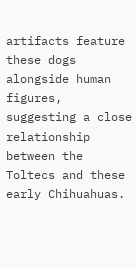artifacts feature these dogs alongside human figures, suggesting a close relationship between the Toltecs and these early Chihuahuas.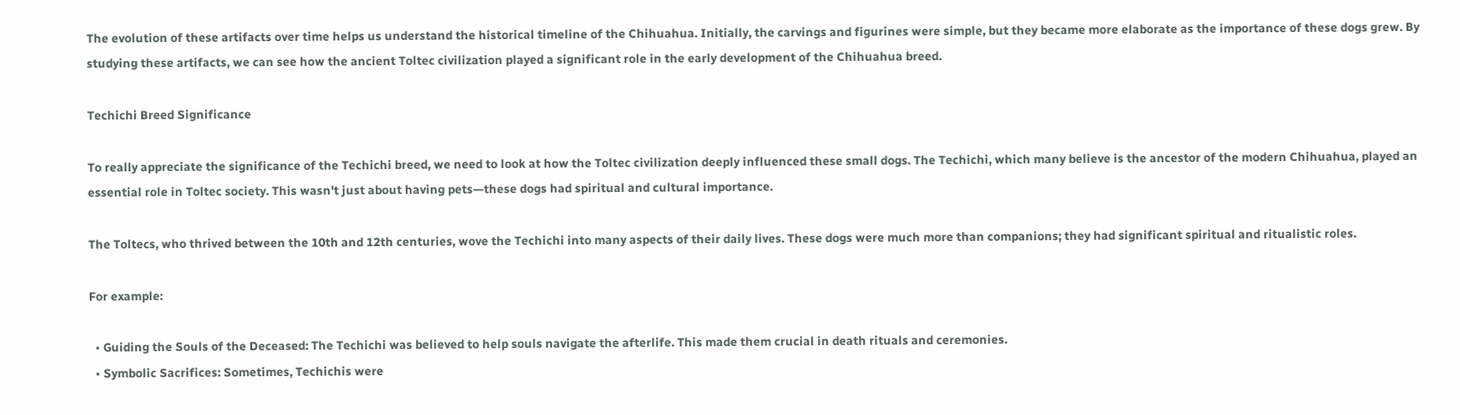The evolution of these artifacts over time helps us understand the historical timeline of the Chihuahua. Initially, the carvings and figurines were simple, but they became more elaborate as the importance of these dogs grew. By studying these artifacts, we can see how the ancient Toltec civilization played a significant role in the early development of the Chihuahua breed.

Techichi Breed Significance

To really appreciate the significance of the Techichi breed, we need to look at how the Toltec civilization deeply influenced these small dogs. The Techichi, which many believe is the ancestor of the modern Chihuahua, played an essential role in Toltec society. This wasn't just about having pets—these dogs had spiritual and cultural importance.

The Toltecs, who thrived between the 10th and 12th centuries, wove the Techichi into many aspects of their daily lives. These dogs were much more than companions; they had significant spiritual and ritualistic roles.

For example:

  • Guiding the Souls of the Deceased: The Techichi was believed to help souls navigate the afterlife. This made them crucial in death rituals and ceremonies.
  • Symbolic Sacrifices: Sometimes, Techichis were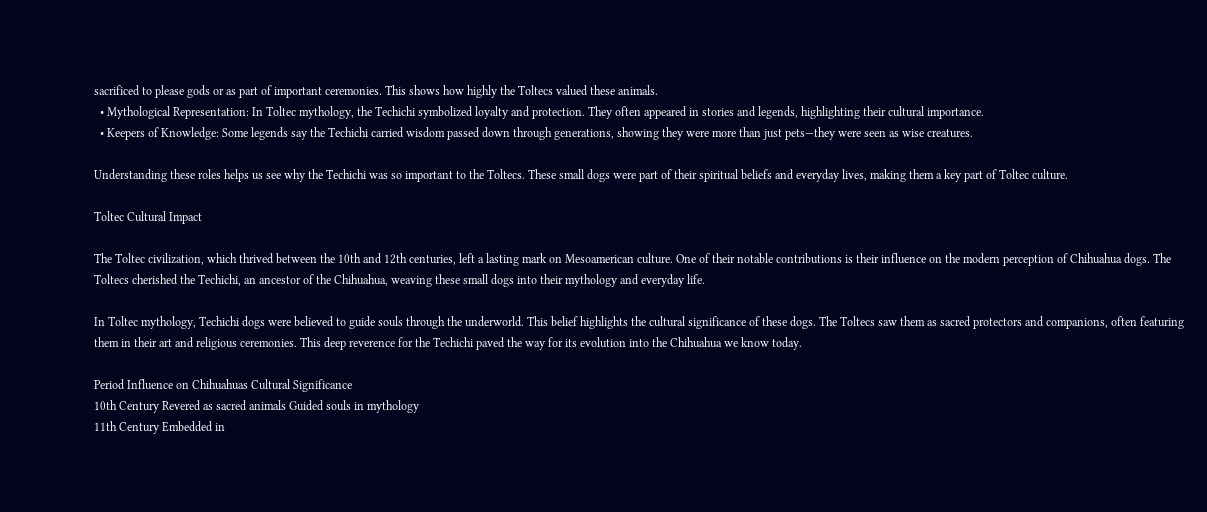sacrificed to please gods or as part of important ceremonies. This shows how highly the Toltecs valued these animals.
  • Mythological Representation: In Toltec mythology, the Techichi symbolized loyalty and protection. They often appeared in stories and legends, highlighting their cultural importance.
  • Keepers of Knowledge: Some legends say the Techichi carried wisdom passed down through generations, showing they were more than just pets—they were seen as wise creatures.

Understanding these roles helps us see why the Techichi was so important to the Toltecs. These small dogs were part of their spiritual beliefs and everyday lives, making them a key part of Toltec culture.

Toltec Cultural Impact

The Toltec civilization, which thrived between the 10th and 12th centuries, left a lasting mark on Mesoamerican culture. One of their notable contributions is their influence on the modern perception of Chihuahua dogs. The Toltecs cherished the Techichi, an ancestor of the Chihuahua, weaving these small dogs into their mythology and everyday life.

In Toltec mythology, Techichi dogs were believed to guide souls through the underworld. This belief highlights the cultural significance of these dogs. The Toltecs saw them as sacred protectors and companions, often featuring them in their art and religious ceremonies. This deep reverence for the Techichi paved the way for its evolution into the Chihuahua we know today.

Period Influence on Chihuahuas Cultural Significance
10th Century Revered as sacred animals Guided souls in mythology
11th Century Embedded in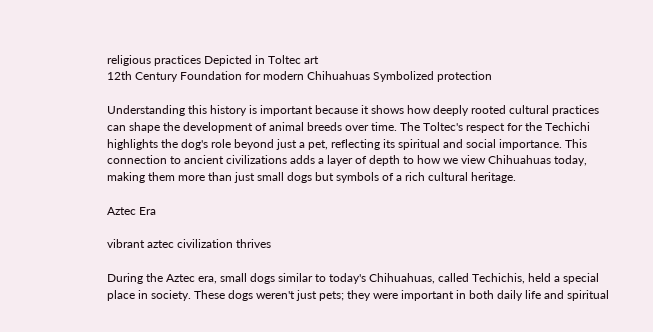religious practices Depicted in Toltec art
12th Century Foundation for modern Chihuahuas Symbolized protection

Understanding this history is important because it shows how deeply rooted cultural practices can shape the development of animal breeds over time. The Toltec's respect for the Techichi highlights the dog's role beyond just a pet, reflecting its spiritual and social importance. This connection to ancient civilizations adds a layer of depth to how we view Chihuahuas today, making them more than just small dogs but symbols of a rich cultural heritage.

Aztec Era

vibrant aztec civilization thrives

During the Aztec era, small dogs similar to today's Chihuahuas, called Techichis, held a special place in society. These dogs weren't just pets; they were important in both daily life and spiritual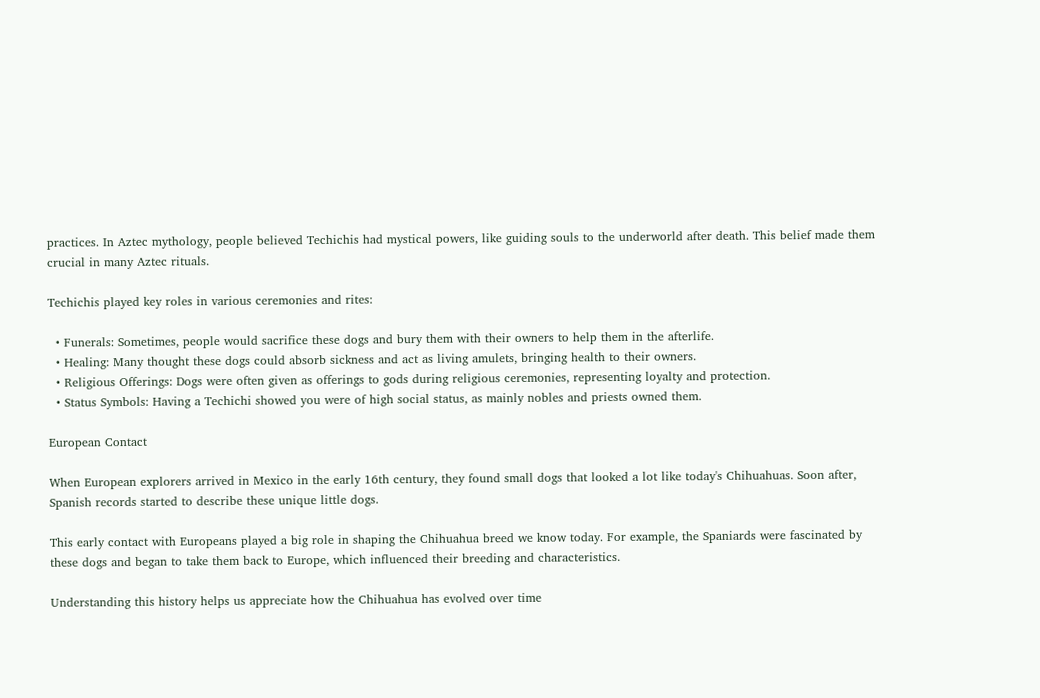practices. In Aztec mythology, people believed Techichis had mystical powers, like guiding souls to the underworld after death. This belief made them crucial in many Aztec rituals.

Techichis played key roles in various ceremonies and rites:

  • Funerals: Sometimes, people would sacrifice these dogs and bury them with their owners to help them in the afterlife.
  • Healing: Many thought these dogs could absorb sickness and act as living amulets, bringing health to their owners.
  • Religious Offerings: Dogs were often given as offerings to gods during religious ceremonies, representing loyalty and protection.
  • Status Symbols: Having a Techichi showed you were of high social status, as mainly nobles and priests owned them.

European Contact

When European explorers arrived in Mexico in the early 16th century, they found small dogs that looked a lot like today's Chihuahuas. Soon after, Spanish records started to describe these unique little dogs.

This early contact with Europeans played a big role in shaping the Chihuahua breed we know today. For example, the Spaniards were fascinated by these dogs and began to take them back to Europe, which influenced their breeding and characteristics.

Understanding this history helps us appreciate how the Chihuahua has evolved over time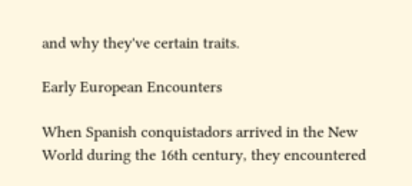and why they've certain traits.

Early European Encounters

When Spanish conquistadors arrived in the New World during the 16th century, they encountered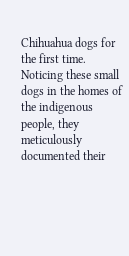Chihuahua dogs for the first time. Noticing these small dogs in the homes of the indigenous people, they meticulously documented their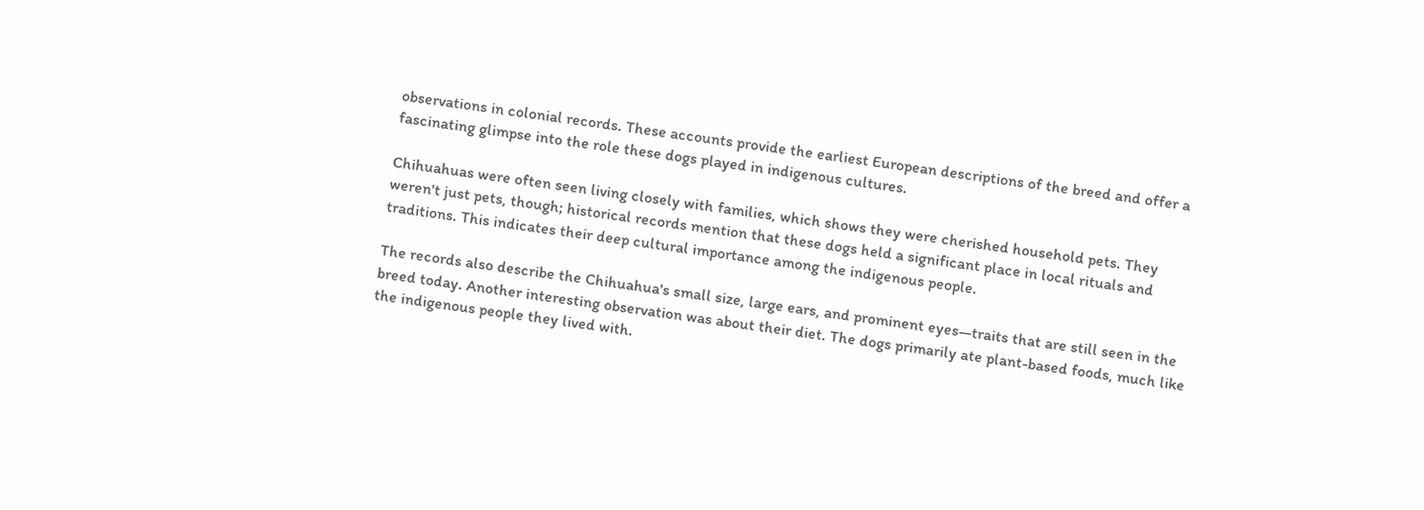observations in colonial records. These accounts provide the earliest European descriptions of the breed and offer a fascinating glimpse into the role these dogs played in indigenous cultures.

Chihuahuas were often seen living closely with families, which shows they were cherished household pets. They weren't just pets, though; historical records mention that these dogs held a significant place in local rituals and traditions. This indicates their deep cultural importance among the indigenous people.

The records also describe the Chihuahua's small size, large ears, and prominent eyes—traits that are still seen in the breed today. Another interesting observation was about their diet. The dogs primarily ate plant-based foods, much like the indigenous people they lived with.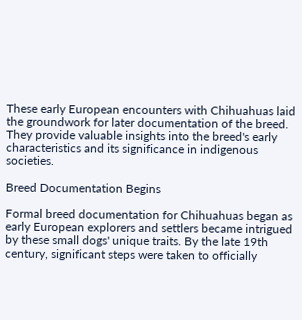These early European encounters with Chihuahuas laid the groundwork for later documentation of the breed. They provide valuable insights into the breed's early characteristics and its significance in indigenous societies.

Breed Documentation Begins

Formal breed documentation for Chihuahuas began as early European explorers and settlers became intrigued by these small dogs' unique traits. By the late 19th century, significant steps were taken to officially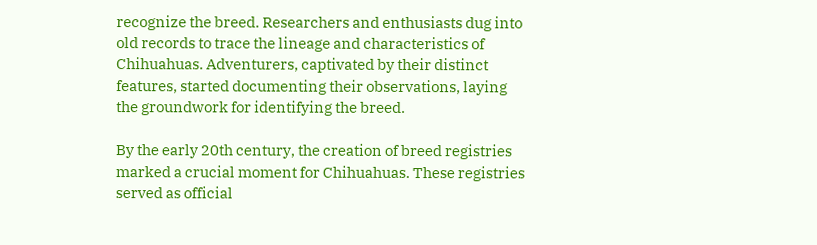recognize the breed. Researchers and enthusiasts dug into old records to trace the lineage and characteristics of Chihuahuas. Adventurers, captivated by their distinct features, started documenting their observations, laying the groundwork for identifying the breed.

By the early 20th century, the creation of breed registries marked a crucial moment for Chihuahuas. These registries served as official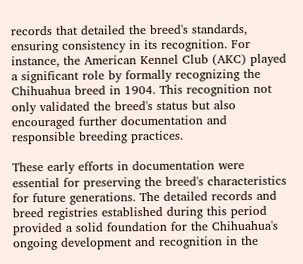records that detailed the breed's standards, ensuring consistency in its recognition. For instance, the American Kennel Club (AKC) played a significant role by formally recognizing the Chihuahua breed in 1904. This recognition not only validated the breed's status but also encouraged further documentation and responsible breeding practices.

These early efforts in documentation were essential for preserving the breed's characteristics for future generations. The detailed records and breed registries established during this period provided a solid foundation for the Chihuahua's ongoing development and recognition in the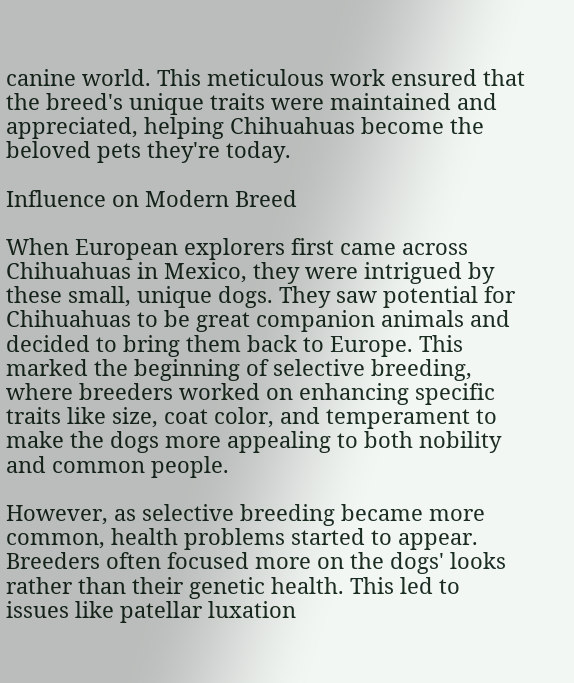canine world. This meticulous work ensured that the breed's unique traits were maintained and appreciated, helping Chihuahuas become the beloved pets they're today.

Influence on Modern Breed

When European explorers first came across Chihuahuas in Mexico, they were intrigued by these small, unique dogs. They saw potential for Chihuahuas to be great companion animals and decided to bring them back to Europe. This marked the beginning of selective breeding, where breeders worked on enhancing specific traits like size, coat color, and temperament to make the dogs more appealing to both nobility and common people.

However, as selective breeding became more common, health problems started to appear. Breeders often focused more on the dogs' looks rather than their genetic health. This led to issues like patellar luxation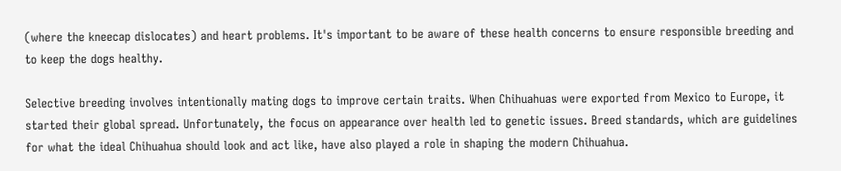(where the kneecap dislocates) and heart problems. It's important to be aware of these health concerns to ensure responsible breeding and to keep the dogs healthy.

Selective breeding involves intentionally mating dogs to improve certain traits. When Chihuahuas were exported from Mexico to Europe, it started their global spread. Unfortunately, the focus on appearance over health led to genetic issues. Breed standards, which are guidelines for what the ideal Chihuahua should look and act like, have also played a role in shaping the modern Chihuahua.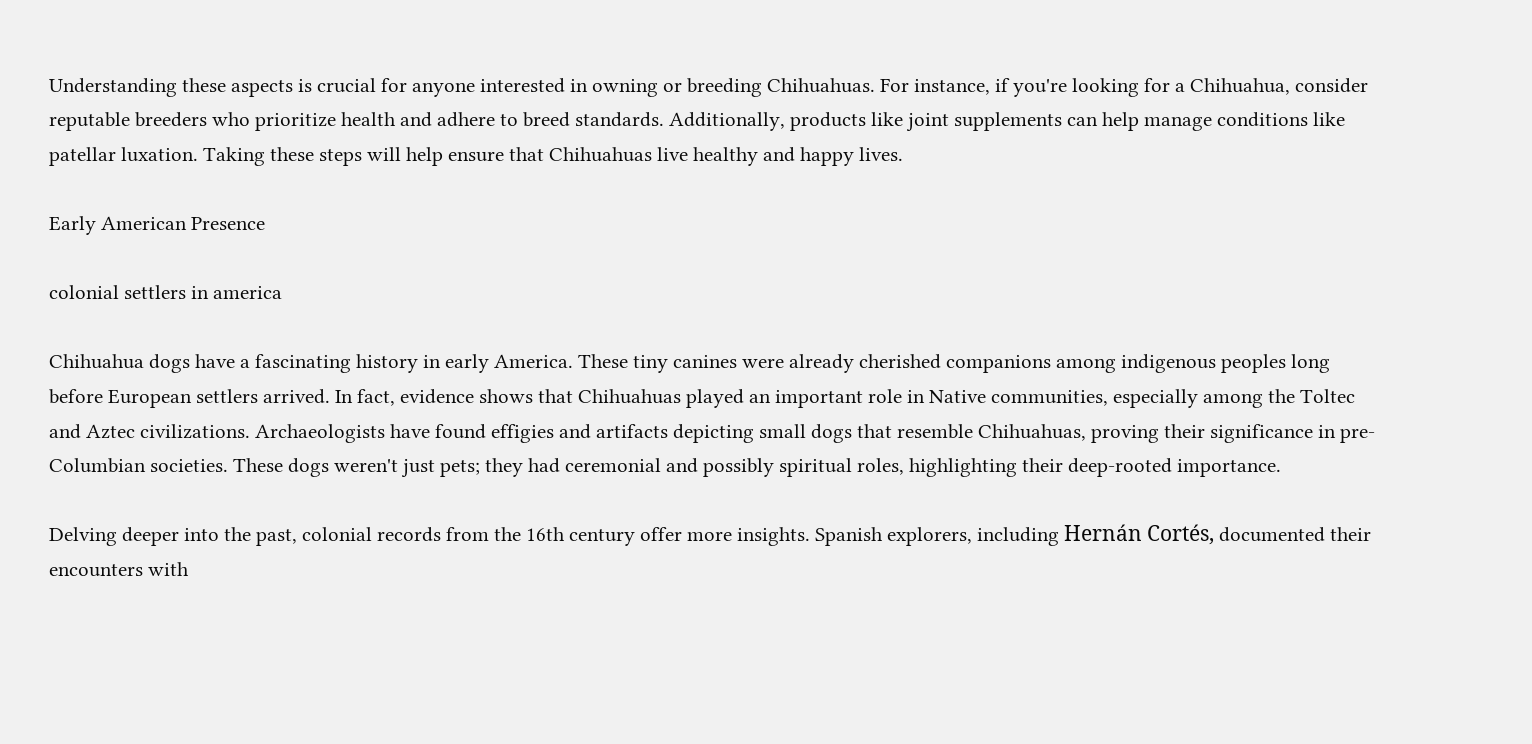Understanding these aspects is crucial for anyone interested in owning or breeding Chihuahuas. For instance, if you're looking for a Chihuahua, consider reputable breeders who prioritize health and adhere to breed standards. Additionally, products like joint supplements can help manage conditions like patellar luxation. Taking these steps will help ensure that Chihuahuas live healthy and happy lives.

Early American Presence

colonial settlers in america

Chihuahua dogs have a fascinating history in early America. These tiny canines were already cherished companions among indigenous peoples long before European settlers arrived. In fact, evidence shows that Chihuahuas played an important role in Native communities, especially among the Toltec and Aztec civilizations. Archaeologists have found effigies and artifacts depicting small dogs that resemble Chihuahuas, proving their significance in pre-Columbian societies. These dogs weren't just pets; they had ceremonial and possibly spiritual roles, highlighting their deep-rooted importance.

Delving deeper into the past, colonial records from the 16th century offer more insights. Spanish explorers, including Hernán Cortés, documented their encounters with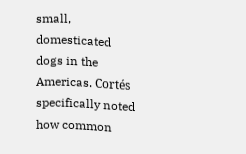small, domesticated dogs in the Americas. Cortés specifically noted how common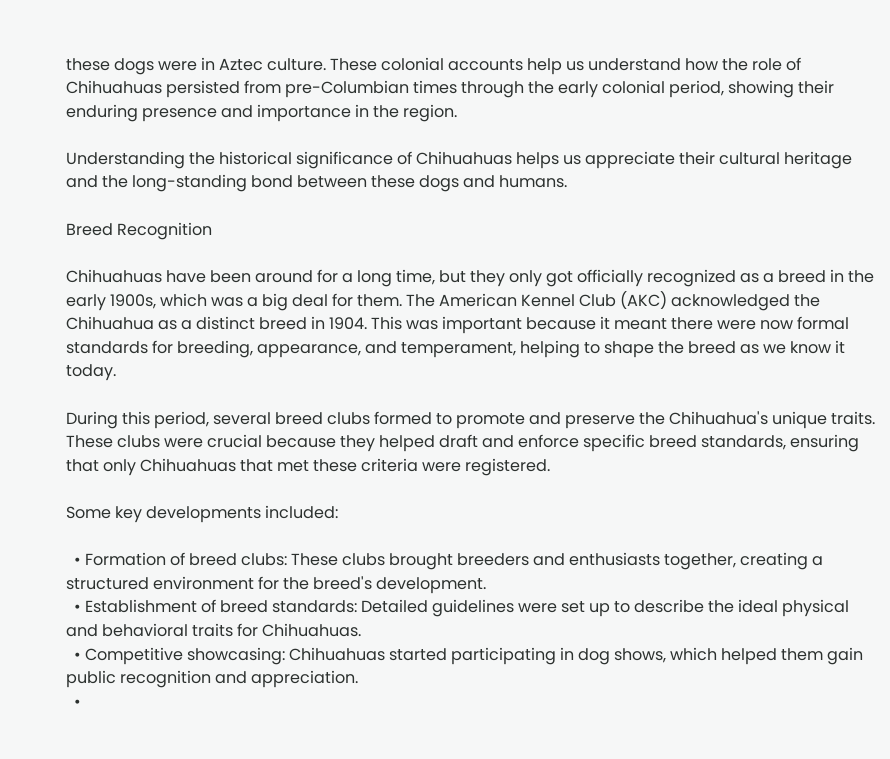these dogs were in Aztec culture. These colonial accounts help us understand how the role of Chihuahuas persisted from pre-Columbian times through the early colonial period, showing their enduring presence and importance in the region.

Understanding the historical significance of Chihuahuas helps us appreciate their cultural heritage and the long-standing bond between these dogs and humans.

Breed Recognition

Chihuahuas have been around for a long time, but they only got officially recognized as a breed in the early 1900s, which was a big deal for them. The American Kennel Club (AKC) acknowledged the Chihuahua as a distinct breed in 1904. This was important because it meant there were now formal standards for breeding, appearance, and temperament, helping to shape the breed as we know it today.

During this period, several breed clubs formed to promote and preserve the Chihuahua's unique traits. These clubs were crucial because they helped draft and enforce specific breed standards, ensuring that only Chihuahuas that met these criteria were registered.

Some key developments included:

  • Formation of breed clubs: These clubs brought breeders and enthusiasts together, creating a structured environment for the breed's development.
  • Establishment of breed standards: Detailed guidelines were set up to describe the ideal physical and behavioral traits for Chihuahuas.
  • Competitive showcasing: Chihuahuas started participating in dog shows, which helped them gain public recognition and appreciation.
  •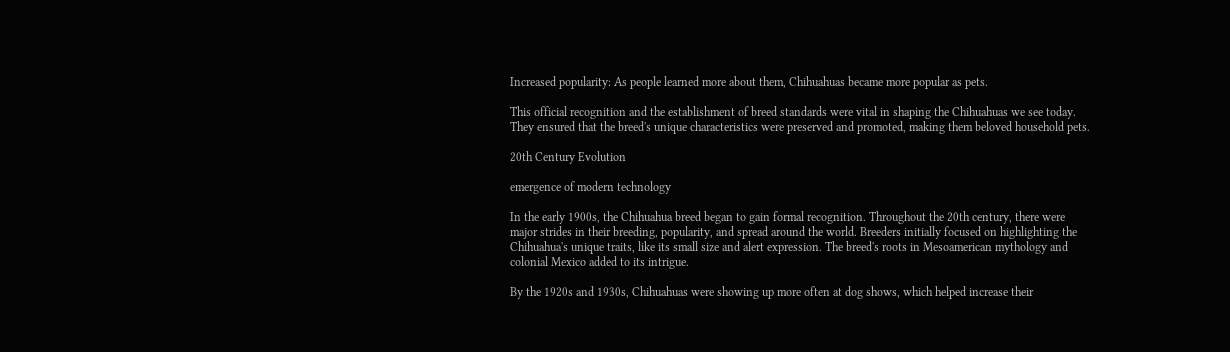Increased popularity: As people learned more about them, Chihuahuas became more popular as pets.

This official recognition and the establishment of breed standards were vital in shaping the Chihuahuas we see today. They ensured that the breed's unique characteristics were preserved and promoted, making them beloved household pets.

20th Century Evolution

emergence of modern technology

In the early 1900s, the Chihuahua breed began to gain formal recognition. Throughout the 20th century, there were major strides in their breeding, popularity, and spread around the world. Breeders initially focused on highlighting the Chihuahua's unique traits, like its small size and alert expression. The breed's roots in Mesoamerican mythology and colonial Mexico added to its intrigue.

By the 1920s and 1930s, Chihuahuas were showing up more often at dog shows, which helped increase their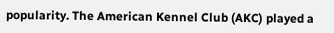popularity. The American Kennel Club (AKC) played a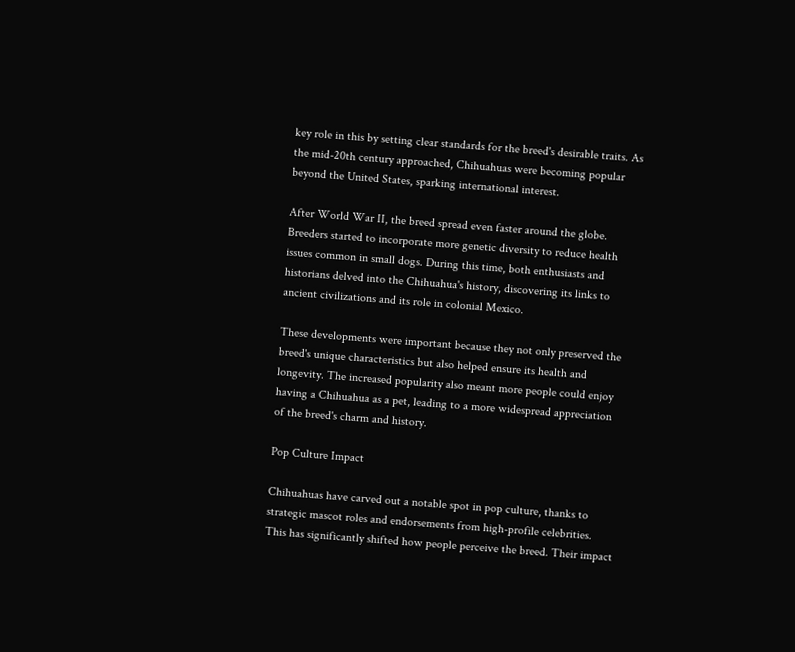key role in this by setting clear standards for the breed's desirable traits. As the mid-20th century approached, Chihuahuas were becoming popular beyond the United States, sparking international interest.

After World War II, the breed spread even faster around the globe. Breeders started to incorporate more genetic diversity to reduce health issues common in small dogs. During this time, both enthusiasts and historians delved into the Chihuahua's history, discovering its links to ancient civilizations and its role in colonial Mexico.

These developments were important because they not only preserved the breed's unique characteristics but also helped ensure its health and longevity. The increased popularity also meant more people could enjoy having a Chihuahua as a pet, leading to a more widespread appreciation of the breed's charm and history.

Pop Culture Impact

Chihuahuas have carved out a notable spot in pop culture, thanks to strategic mascot roles and endorsements from high-profile celebrities. This has significantly shifted how people perceive the breed. Their impact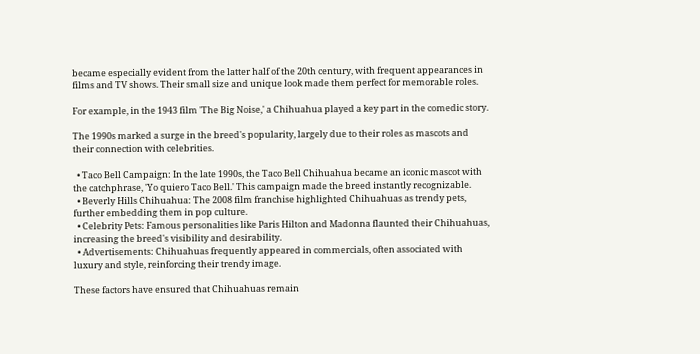became especially evident from the latter half of the 20th century, with frequent appearances in films and TV shows. Their small size and unique look made them perfect for memorable roles.

For example, in the 1943 film 'The Big Noise,' a Chihuahua played a key part in the comedic story.

The 1990s marked a surge in the breed's popularity, largely due to their roles as mascots and their connection with celebrities.

  • Taco Bell Campaign: In the late 1990s, the Taco Bell Chihuahua became an iconic mascot with the catchphrase, 'Yo quiero Taco Bell.' This campaign made the breed instantly recognizable.
  • Beverly Hills Chihuahua: The 2008 film franchise highlighted Chihuahuas as trendy pets, further embedding them in pop culture.
  • Celebrity Pets: Famous personalities like Paris Hilton and Madonna flaunted their Chihuahuas, increasing the breed's visibility and desirability.
  • Advertisements: Chihuahuas frequently appeared in commercials, often associated with luxury and style, reinforcing their trendy image.

These factors have ensured that Chihuahuas remain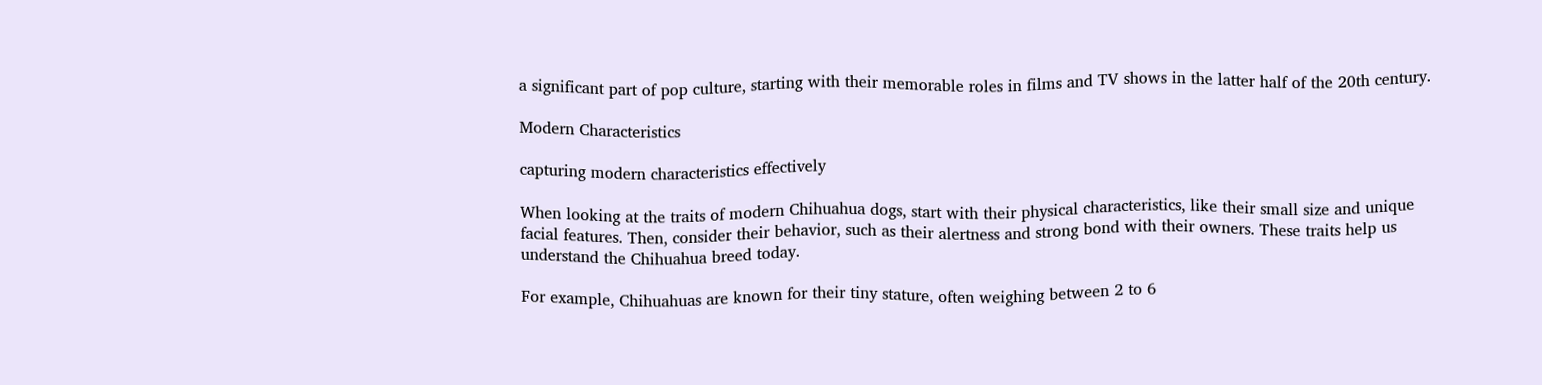a significant part of pop culture, starting with their memorable roles in films and TV shows in the latter half of the 20th century.

Modern Characteristics

capturing modern characteristics effectively

When looking at the traits of modern Chihuahua dogs, start with their physical characteristics, like their small size and unique facial features. Then, consider their behavior, such as their alertness and strong bond with their owners. These traits help us understand the Chihuahua breed today.

For example, Chihuahuas are known for their tiny stature, often weighing between 2 to 6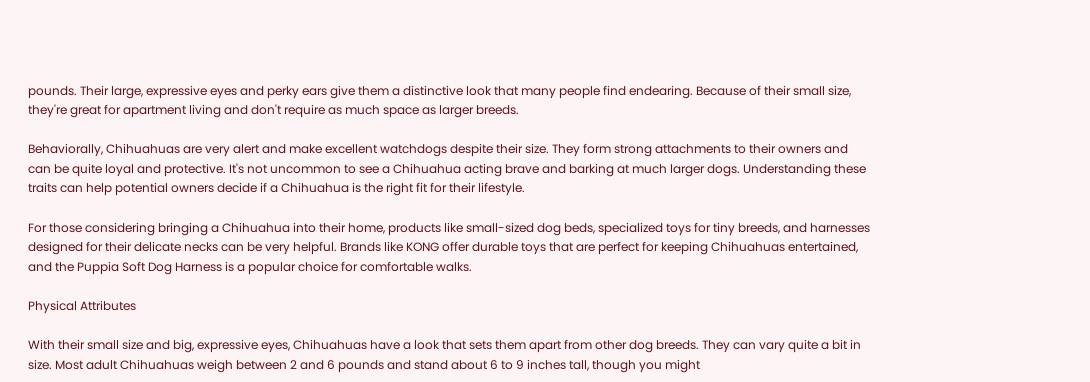pounds. Their large, expressive eyes and perky ears give them a distinctive look that many people find endearing. Because of their small size, they're great for apartment living and don't require as much space as larger breeds.

Behaviorally, Chihuahuas are very alert and make excellent watchdogs despite their size. They form strong attachments to their owners and can be quite loyal and protective. It's not uncommon to see a Chihuahua acting brave and barking at much larger dogs. Understanding these traits can help potential owners decide if a Chihuahua is the right fit for their lifestyle.

For those considering bringing a Chihuahua into their home, products like small-sized dog beds, specialized toys for tiny breeds, and harnesses designed for their delicate necks can be very helpful. Brands like KONG offer durable toys that are perfect for keeping Chihuahuas entertained, and the Puppia Soft Dog Harness is a popular choice for comfortable walks.

Physical Attributes

With their small size and big, expressive eyes, Chihuahuas have a look that sets them apart from other dog breeds. They can vary quite a bit in size. Most adult Chihuahuas weigh between 2 and 6 pounds and stand about 6 to 9 inches tall, though you might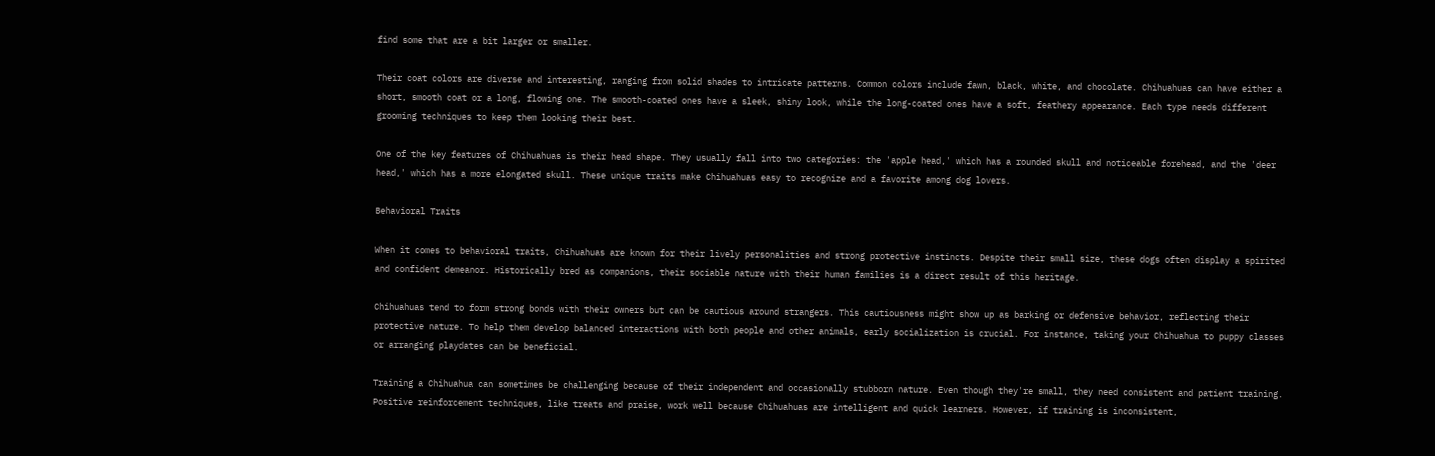find some that are a bit larger or smaller.

Their coat colors are diverse and interesting, ranging from solid shades to intricate patterns. Common colors include fawn, black, white, and chocolate. Chihuahuas can have either a short, smooth coat or a long, flowing one. The smooth-coated ones have a sleek, shiny look, while the long-coated ones have a soft, feathery appearance. Each type needs different grooming techniques to keep them looking their best.

One of the key features of Chihuahuas is their head shape. They usually fall into two categories: the 'apple head,' which has a rounded skull and noticeable forehead, and the 'deer head,' which has a more elongated skull. These unique traits make Chihuahuas easy to recognize and a favorite among dog lovers.

Behavioral Traits

When it comes to behavioral traits, Chihuahuas are known for their lively personalities and strong protective instincts. Despite their small size, these dogs often display a spirited and confident demeanor. Historically bred as companions, their sociable nature with their human families is a direct result of this heritage.

Chihuahuas tend to form strong bonds with their owners but can be cautious around strangers. This cautiousness might show up as barking or defensive behavior, reflecting their protective nature. To help them develop balanced interactions with both people and other animals, early socialization is crucial. For instance, taking your Chihuahua to puppy classes or arranging playdates can be beneficial.

Training a Chihuahua can sometimes be challenging because of their independent and occasionally stubborn nature. Even though they're small, they need consistent and patient training. Positive reinforcement techniques, like treats and praise, work well because Chihuahuas are intelligent and quick learners. However, if training is inconsistent,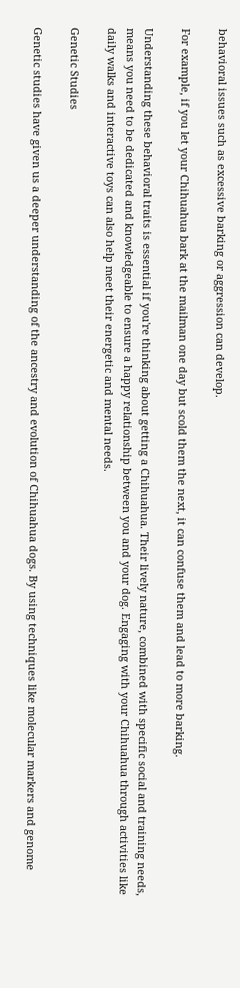behavioral issues such as excessive barking or aggression can develop.

For example, if you let your Chihuahua bark at the mailman one day but scold them the next, it can confuse them and lead to more barking.

Understanding these behavioral traits is essential if you're thinking about getting a Chihuahua. Their lively nature, combined with specific social and training needs, means you need to be dedicated and knowledgeable to ensure a happy relationship between you and your dog. Engaging with your Chihuahua through activities like daily walks and interactive toys can also help meet their energetic and mental needs.

Genetic Studies

Genetic studies have given us a deeper understanding of the ancestry and evolution of Chihuahua dogs. By using techniques like molecular markers and genome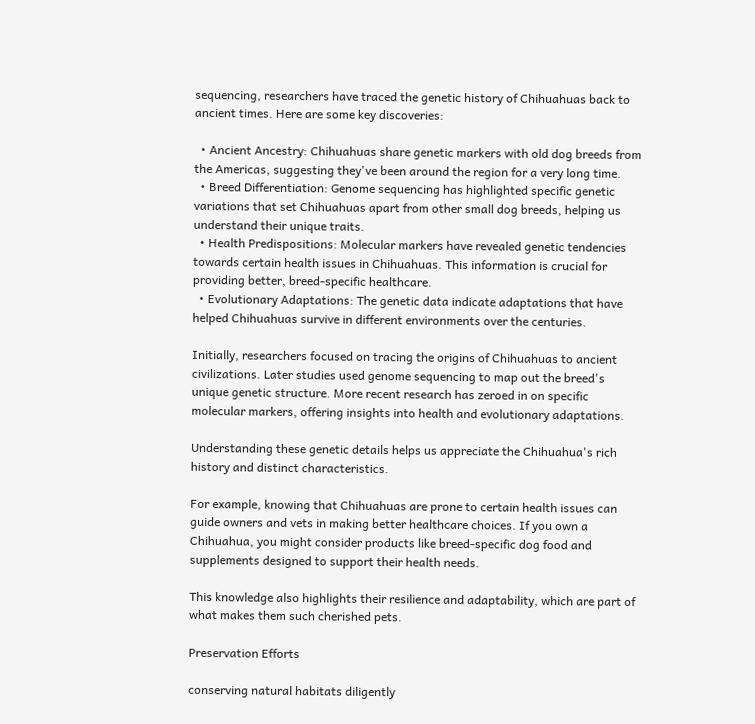sequencing, researchers have traced the genetic history of Chihuahuas back to ancient times. Here are some key discoveries:

  • Ancient Ancestry: Chihuahuas share genetic markers with old dog breeds from the Americas, suggesting they've been around the region for a very long time.
  • Breed Differentiation: Genome sequencing has highlighted specific genetic variations that set Chihuahuas apart from other small dog breeds, helping us understand their unique traits.
  • Health Predispositions: Molecular markers have revealed genetic tendencies towards certain health issues in Chihuahuas. This information is crucial for providing better, breed-specific healthcare.
  • Evolutionary Adaptations: The genetic data indicate adaptations that have helped Chihuahuas survive in different environments over the centuries.

Initially, researchers focused on tracing the origins of Chihuahuas to ancient civilizations. Later studies used genome sequencing to map out the breed's unique genetic structure. More recent research has zeroed in on specific molecular markers, offering insights into health and evolutionary adaptations.

Understanding these genetic details helps us appreciate the Chihuahua's rich history and distinct characteristics.

For example, knowing that Chihuahuas are prone to certain health issues can guide owners and vets in making better healthcare choices. If you own a Chihuahua, you might consider products like breed-specific dog food and supplements designed to support their health needs.

This knowledge also highlights their resilience and adaptability, which are part of what makes them such cherished pets.

Preservation Efforts

conserving natural habitats diligently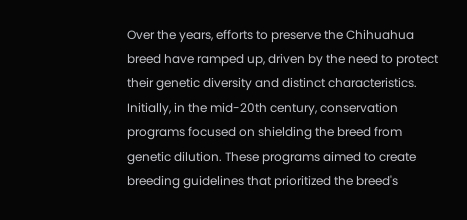Over the years, efforts to preserve the Chihuahua breed have ramped up, driven by the need to protect their genetic diversity and distinct characteristics. Initially, in the mid-20th century, conservation programs focused on shielding the breed from genetic dilution. These programs aimed to create breeding guidelines that prioritized the breed's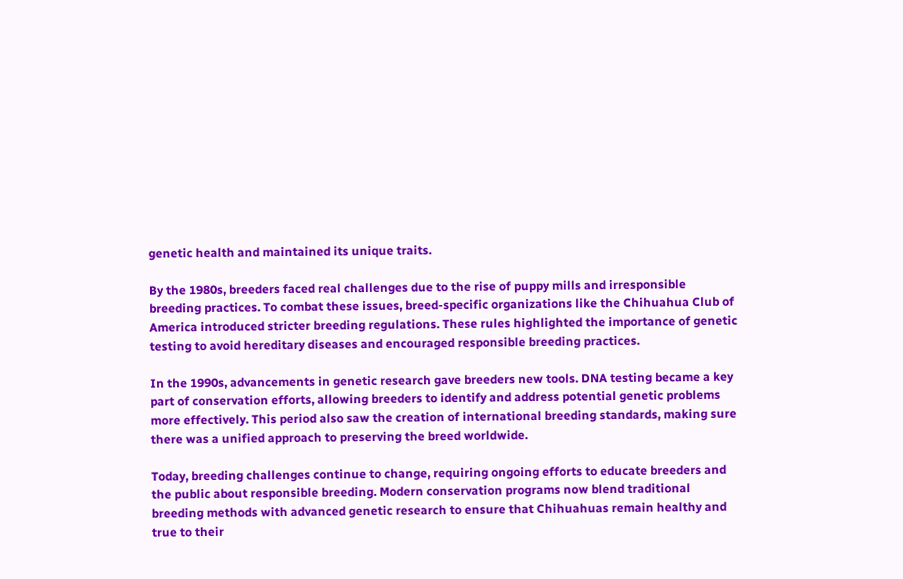genetic health and maintained its unique traits.

By the 1980s, breeders faced real challenges due to the rise of puppy mills and irresponsible breeding practices. To combat these issues, breed-specific organizations like the Chihuahua Club of America introduced stricter breeding regulations. These rules highlighted the importance of genetic testing to avoid hereditary diseases and encouraged responsible breeding practices.

In the 1990s, advancements in genetic research gave breeders new tools. DNA testing became a key part of conservation efforts, allowing breeders to identify and address potential genetic problems more effectively. This period also saw the creation of international breeding standards, making sure there was a unified approach to preserving the breed worldwide.

Today, breeding challenges continue to change, requiring ongoing efforts to educate breeders and the public about responsible breeding. Modern conservation programs now blend traditional breeding methods with advanced genetic research to ensure that Chihuahuas remain healthy and true to their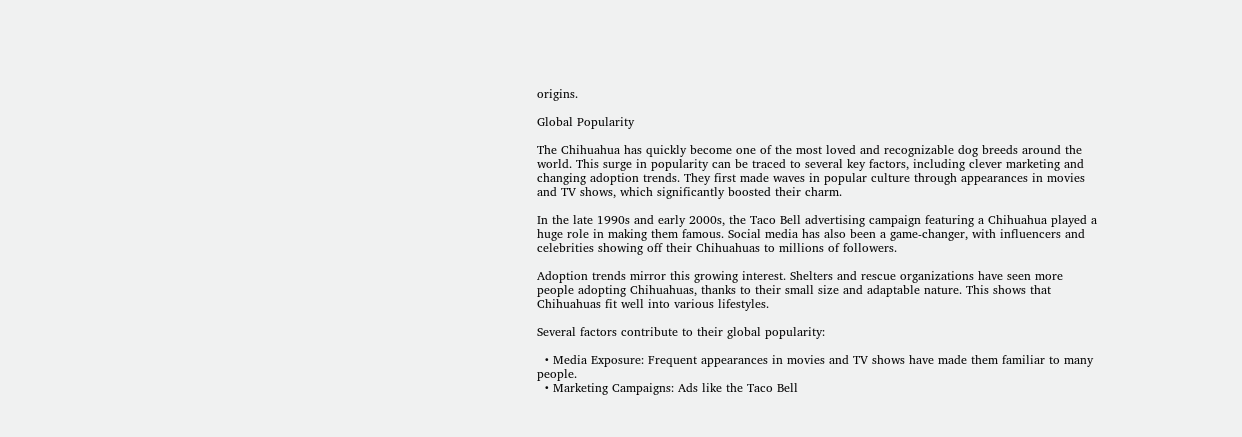origins.

Global Popularity

The Chihuahua has quickly become one of the most loved and recognizable dog breeds around the world. This surge in popularity can be traced to several key factors, including clever marketing and changing adoption trends. They first made waves in popular culture through appearances in movies and TV shows, which significantly boosted their charm.

In the late 1990s and early 2000s, the Taco Bell advertising campaign featuring a Chihuahua played a huge role in making them famous. Social media has also been a game-changer, with influencers and celebrities showing off their Chihuahuas to millions of followers.

Adoption trends mirror this growing interest. Shelters and rescue organizations have seen more people adopting Chihuahuas, thanks to their small size and adaptable nature. This shows that Chihuahuas fit well into various lifestyles.

Several factors contribute to their global popularity:

  • Media Exposure: Frequent appearances in movies and TV shows have made them familiar to many people.
  • Marketing Campaigns: Ads like the Taco Bell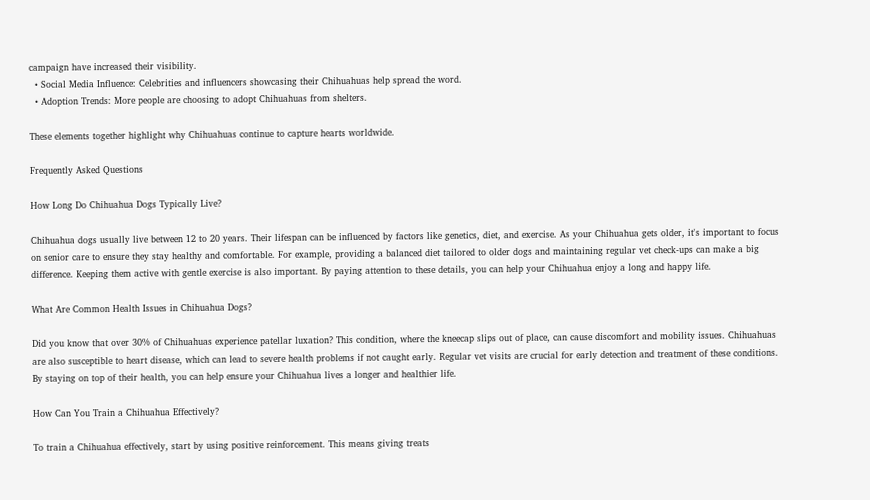campaign have increased their visibility.
  • Social Media Influence: Celebrities and influencers showcasing their Chihuahuas help spread the word.
  • Adoption Trends: More people are choosing to adopt Chihuahuas from shelters.

These elements together highlight why Chihuahuas continue to capture hearts worldwide.

Frequently Asked Questions

How Long Do Chihuahua Dogs Typically Live?

Chihuahua dogs usually live between 12 to 20 years. Their lifespan can be influenced by factors like genetics, diet, and exercise. As your Chihuahua gets older, it's important to focus on senior care to ensure they stay healthy and comfortable. For example, providing a balanced diet tailored to older dogs and maintaining regular vet check-ups can make a big difference. Keeping them active with gentle exercise is also important. By paying attention to these details, you can help your Chihuahua enjoy a long and happy life.

What Are Common Health Issues in Chihuahua Dogs?

Did you know that over 30% of Chihuahuas experience patellar luxation? This condition, where the kneecap slips out of place, can cause discomfort and mobility issues. Chihuahuas are also susceptible to heart disease, which can lead to severe health problems if not caught early. Regular vet visits are crucial for early detection and treatment of these conditions. By staying on top of their health, you can help ensure your Chihuahua lives a longer and healthier life.

How Can You Train a Chihuahua Effectively?

To train a Chihuahua effectively, start by using positive reinforcement. This means giving treats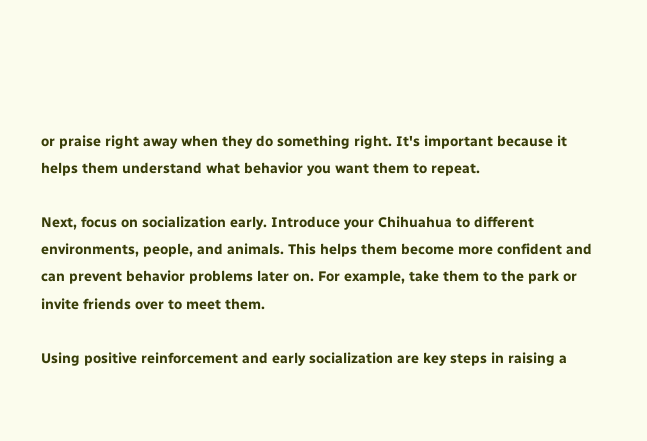or praise right away when they do something right. It's important because it helps them understand what behavior you want them to repeat.

Next, focus on socialization early. Introduce your Chihuahua to different environments, people, and animals. This helps them become more confident and can prevent behavior problems later on. For example, take them to the park or invite friends over to meet them.

Using positive reinforcement and early socialization are key steps in raising a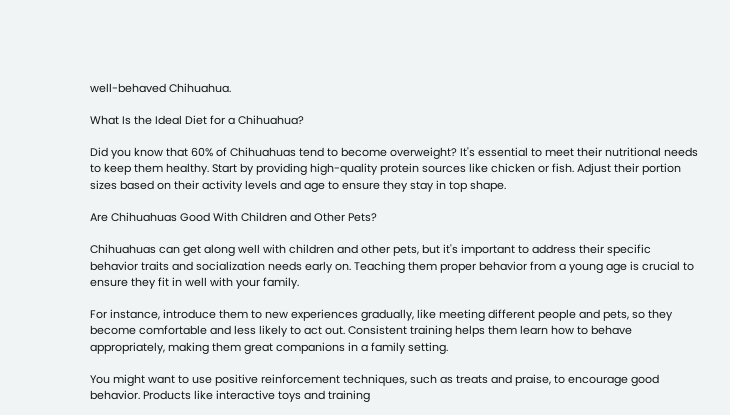well-behaved Chihuahua.

What Is the Ideal Diet for a Chihuahua?

Did you know that 60% of Chihuahuas tend to become overweight? It's essential to meet their nutritional needs to keep them healthy. Start by providing high-quality protein sources like chicken or fish. Adjust their portion sizes based on their activity levels and age to ensure they stay in top shape.

Are Chihuahuas Good With Children and Other Pets?

Chihuahuas can get along well with children and other pets, but it's important to address their specific behavior traits and socialization needs early on. Teaching them proper behavior from a young age is crucial to ensure they fit in well with your family.

For instance, introduce them to new experiences gradually, like meeting different people and pets, so they become comfortable and less likely to act out. Consistent training helps them learn how to behave appropriately, making them great companions in a family setting.

You might want to use positive reinforcement techniques, such as treats and praise, to encourage good behavior. Products like interactive toys and training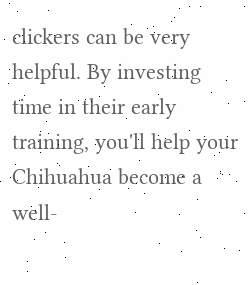clickers can be very helpful. By investing time in their early training, you'll help your Chihuahua become a well-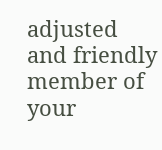adjusted and friendly member of your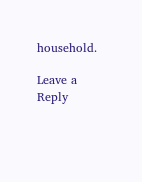household.

Leave a Reply